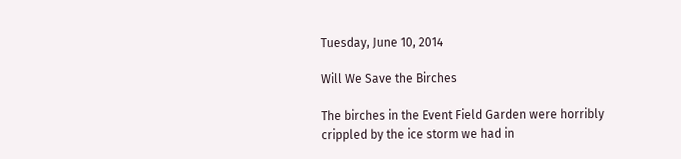Tuesday, June 10, 2014

Will We Save the Birches

The birches in the Event Field Garden were horribly crippled by the ice storm we had in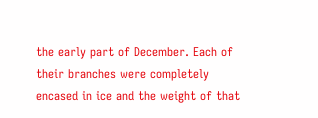the early part of December. Each of their branches were completely encased in ice and the weight of that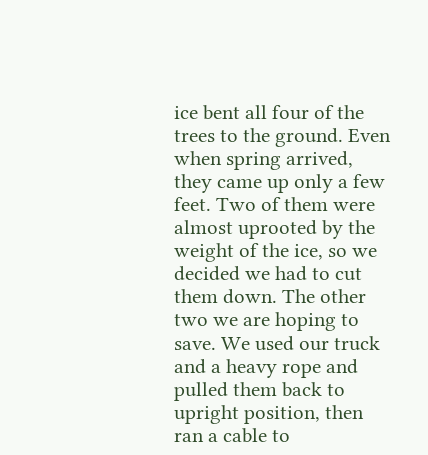ice bent all four of the trees to the ground. Even when spring arrived, they came up only a few feet. Two of them were almost uprooted by the weight of the ice, so we decided we had to cut them down. The other two we are hoping to save. We used our truck and a heavy rope and pulled them back to upright position, then ran a cable to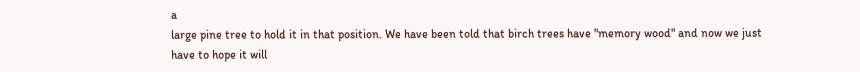a
large pine tree to hold it in that position. We have been told that birch trees have "memory wood" and now we just have to hope it will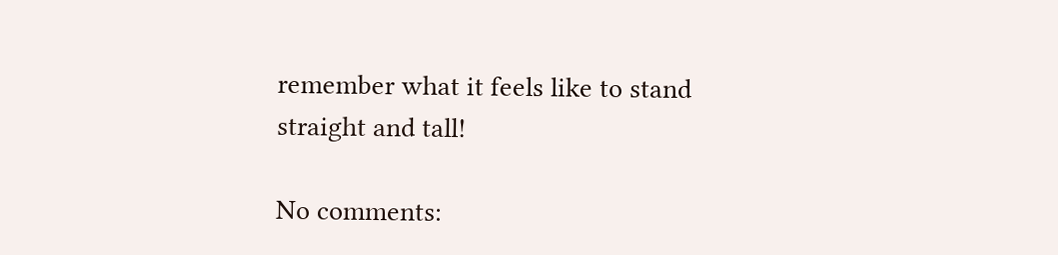remember what it feels like to stand straight and tall!

No comments: